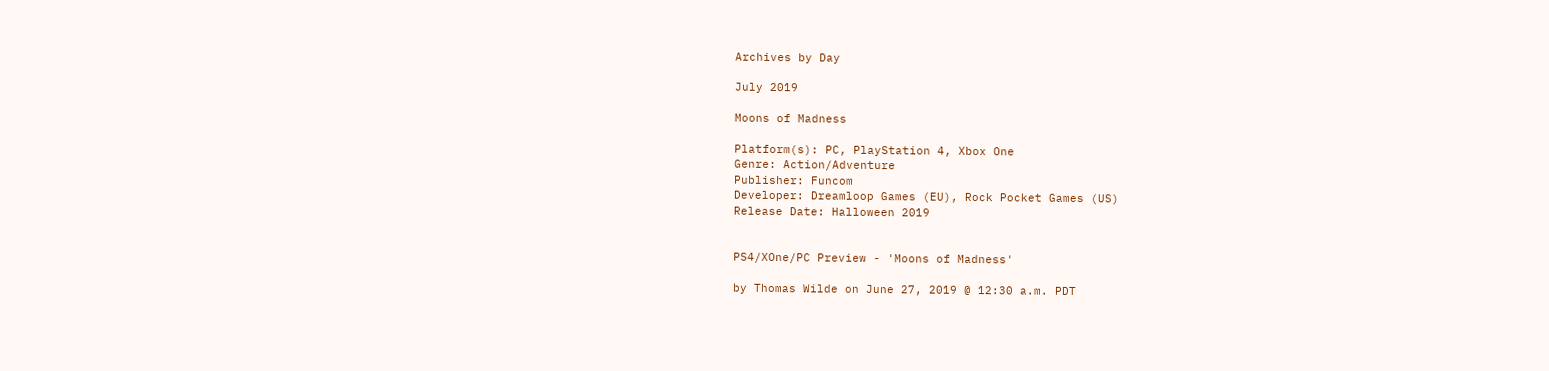Archives by Day

July 2019

Moons of Madness

Platform(s): PC, PlayStation 4, Xbox One
Genre: Action/Adventure
Publisher: Funcom
Developer: Dreamloop Games (EU), Rock Pocket Games (US)
Release Date: Halloween 2019


PS4/XOne/PC Preview - 'Moons of Madness'

by Thomas Wilde on June 27, 2019 @ 12:30 a.m. PDT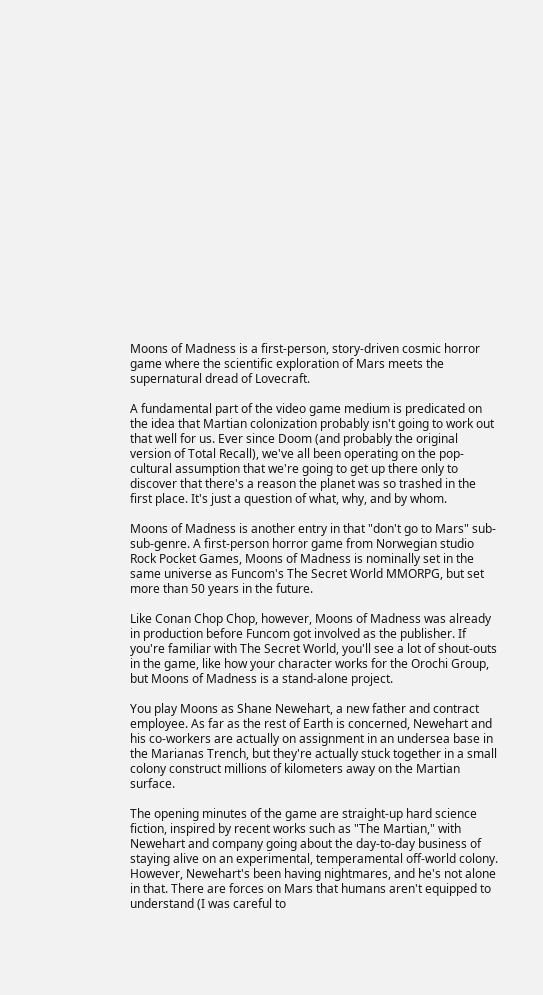Moons of Madness is a first-person, story-driven cosmic horror game where the scientific exploration of Mars meets the supernatural dread of Lovecraft.

A fundamental part of the video game medium is predicated on the idea that Martian colonization probably isn't going to work out that well for us. Ever since Doom (and probably the original version of Total Recall), we've all been operating on the pop-cultural assumption that we're going to get up there only to discover that there's a reason the planet was so trashed in the first place. It's just a question of what, why, and by whom.

Moons of Madness is another entry in that "don't go to Mars" sub-sub-genre. A first-person horror game from Norwegian studio Rock Pocket Games, Moons of Madness is nominally set in the same universe as Funcom's The Secret World MMORPG, but set more than 50 years in the future.

Like Conan Chop Chop, however, Moons of Madness was already in production before Funcom got involved as the publisher. If you're familiar with The Secret World, you'll see a lot of shout-outs in the game, like how your character works for the Orochi Group, but Moons of Madness is a stand-alone project.

You play Moons as Shane Newehart, a new father and contract employee. As far as the rest of Earth is concerned, Newehart and his co-workers are actually on assignment in an undersea base in the Marianas Trench, but they're actually stuck together in a small colony construct millions of kilometers away on the Martian surface.

The opening minutes of the game are straight-up hard science fiction, inspired by recent works such as "The Martian," with Newehart and company going about the day-to-day business of staying alive on an experimental, temperamental off-world colony. However, Newehart's been having nightmares, and he's not alone in that. There are forces on Mars that humans aren't equipped to understand (I was careful to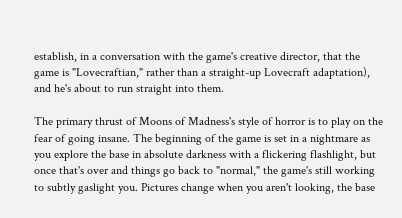establish, in a conversation with the game's creative director, that the game is "Lovecraftian," rather than a straight-up Lovecraft adaptation), and he's about to run straight into them.

The primary thrust of Moons of Madness's style of horror is to play on the fear of going insane. The beginning of the game is set in a nightmare as you explore the base in absolute darkness with a flickering flashlight, but once that's over and things go back to "normal," the game's still working to subtly gaslight you. Pictures change when you aren't looking, the base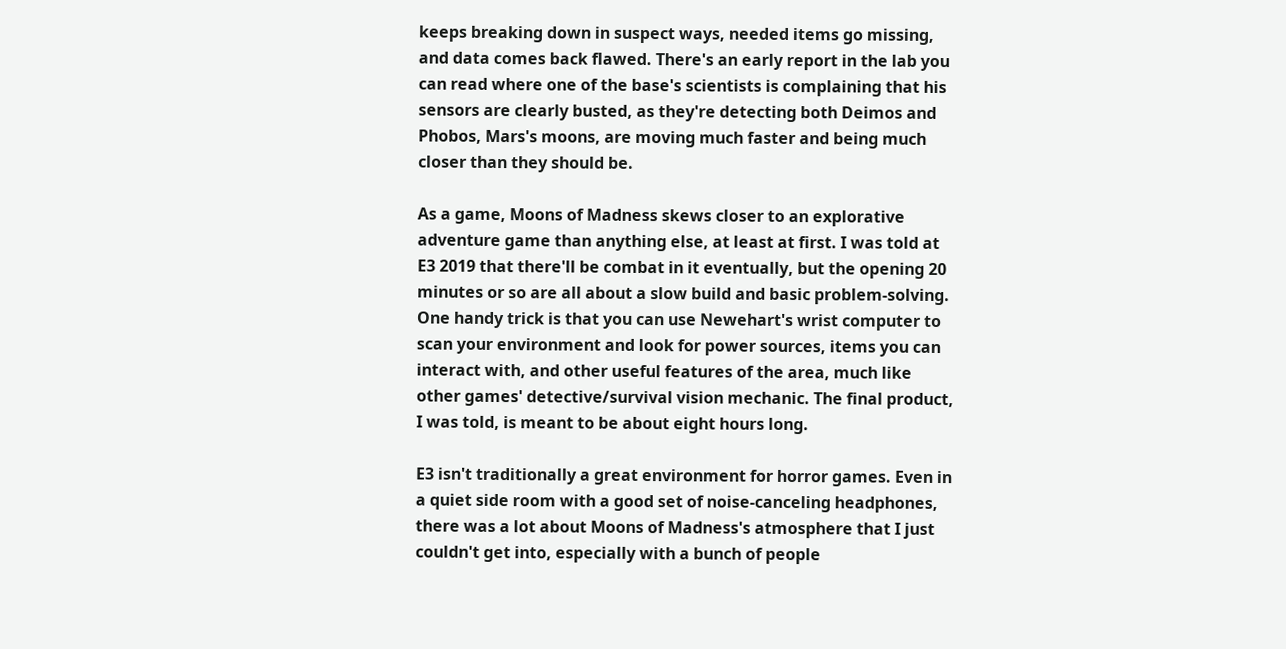keeps breaking down in suspect ways, needed items go missing, and data comes back flawed. There's an early report in the lab you can read where one of the base's scientists is complaining that his sensors are clearly busted, as they're detecting both Deimos and Phobos, Mars's moons, are moving much faster and being much closer than they should be.

As a game, Moons of Madness skews closer to an explorative adventure game than anything else, at least at first. I was told at E3 2019 that there'll be combat in it eventually, but the opening 20 minutes or so are all about a slow build and basic problem-solving. One handy trick is that you can use Newehart's wrist computer to scan your environment and look for power sources, items you can interact with, and other useful features of the area, much like other games' detective/survival vision mechanic. The final product, I was told, is meant to be about eight hours long.

E3 isn't traditionally a great environment for horror games. Even in a quiet side room with a good set of noise-canceling headphones, there was a lot about Moons of Madness's atmosphere that I just couldn't get into, especially with a bunch of people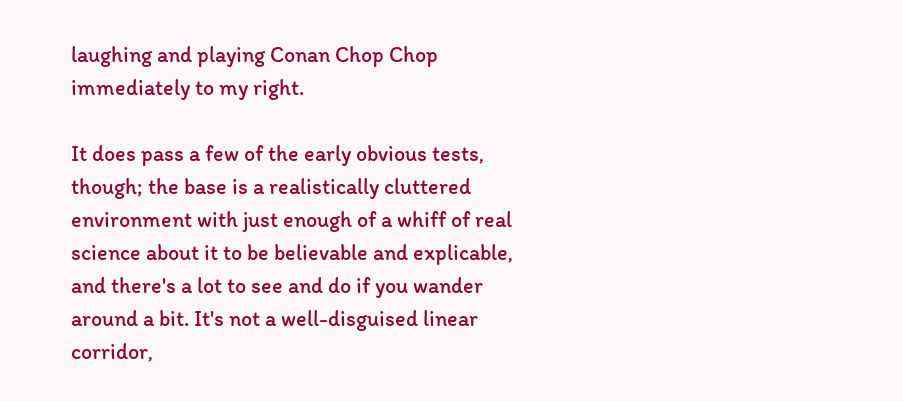laughing and playing Conan Chop Chop immediately to my right.

It does pass a few of the early obvious tests, though; the base is a realistically cluttered environment with just enough of a whiff of real science about it to be believable and explicable, and there's a lot to see and do if you wander around a bit. It's not a well-disguised linear corridor,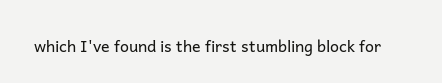which I've found is the first stumbling block for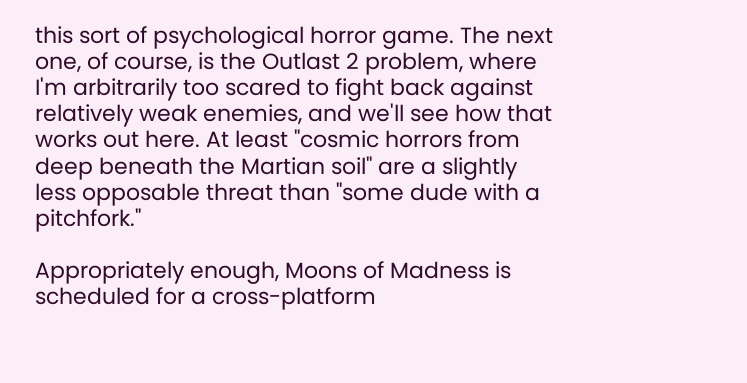this sort of psychological horror game. The next one, of course, is the Outlast 2 problem, where I'm arbitrarily too scared to fight back against relatively weak enemies, and we'll see how that works out here. At least "cosmic horrors from deep beneath the Martian soil" are a slightly less opposable threat than "some dude with a pitchfork."

Appropriately enough, Moons of Madness is scheduled for a cross-platform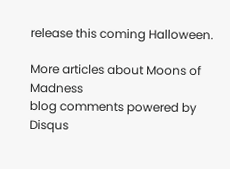release this coming Halloween.

More articles about Moons of Madness
blog comments powered by Disqus